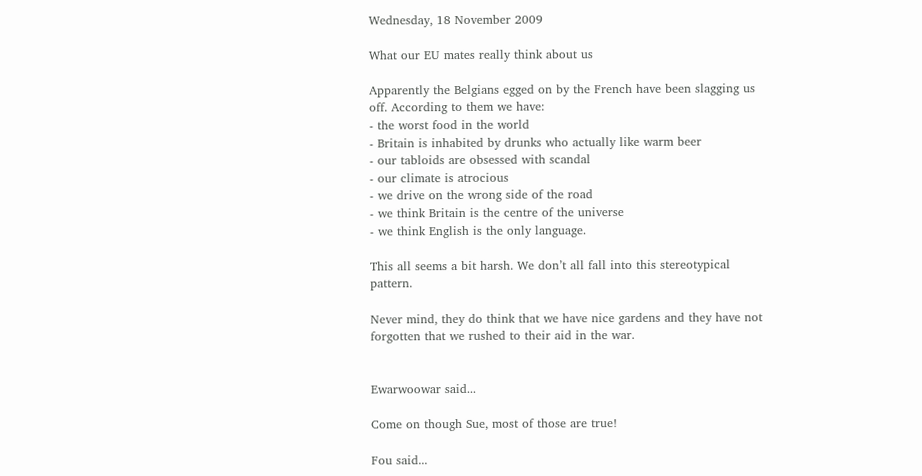Wednesday, 18 November 2009

What our EU mates really think about us

Apparently the Belgians egged on by the French have been slagging us off. According to them we have:
- the worst food in the world
- Britain is inhabited by drunks who actually like warm beer
- our tabloids are obsessed with scandal
- our climate is atrocious
- we drive on the wrong side of the road
- we think Britain is the centre of the universe
- we think English is the only language.

This all seems a bit harsh. We don’t all fall into this stereotypical pattern.

Never mind, they do think that we have nice gardens and they have not forgotten that we rushed to their aid in the war.


Ewarwoowar said...

Come on though Sue, most of those are true!

Fou said...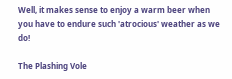Well, it makes sense to enjoy a warm beer when you have to endure such 'atrocious' weather as we do!

The Plashing Vole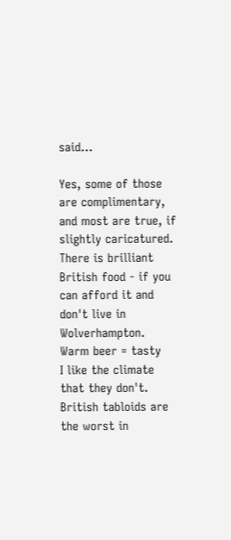said...

Yes, some of those are complimentary, and most are true, if slightly caricatured. There is brilliant British food - if you can afford it and don't live in Wolverhampton.
Warm beer = tasty
I like the climate that they don't.
British tabloids are the worst in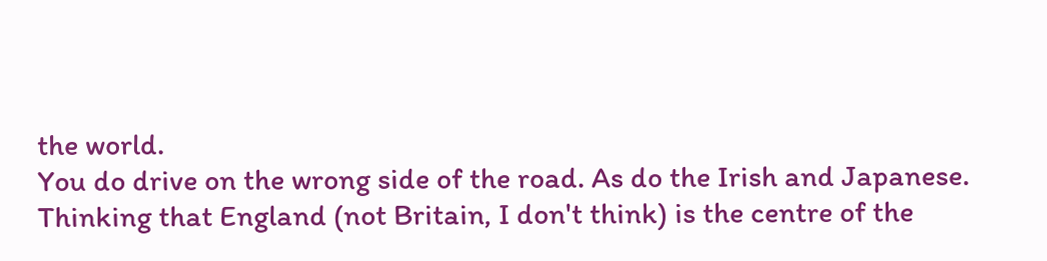the world.
You do drive on the wrong side of the road. As do the Irish and Japanese.
Thinking that England (not Britain, I don't think) is the centre of the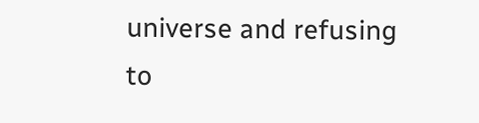universe and refusing to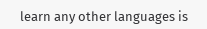learn any other languages is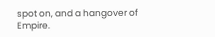spot on, and a hangover of Empire.